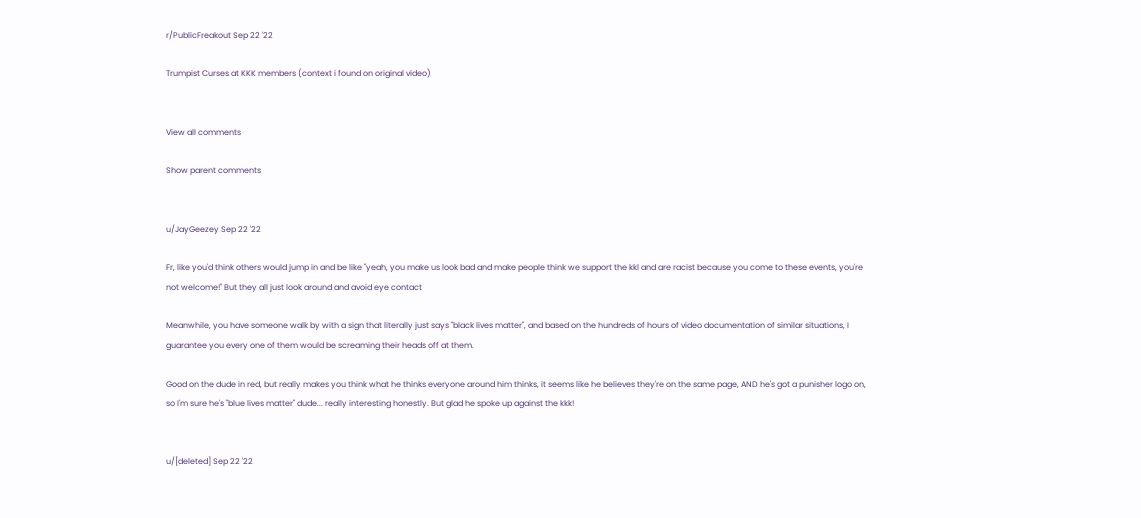r/PublicFreakout Sep 22 '22

Trumpist Curses at KKK members (context i found on original video)


View all comments

Show parent comments


u/JayGeezey Sep 22 '22

Fr, like you'd think others would jump in and be like "yeah, you make us look bad and make people think we support the kkl and are racist because you come to these events, you're not welcome!" But they all just look around and avoid eye contact

Meanwhile, you have someone walk by with a sign that literally just says "black lives matter", and based on the hundreds of hours of video documentation of similar situations, I guarantee you every one of them would be screaming their heads off at them.

Good on the dude in red, but really makes you think what he thinks everyone around him thinks, it seems like he believes they're on the same page, AND he's got a punisher logo on, so I'm sure he's "blue lives matter" dude... really interesting honestly. But glad he spoke up against the kkk!


u/[deleted] Sep 22 '22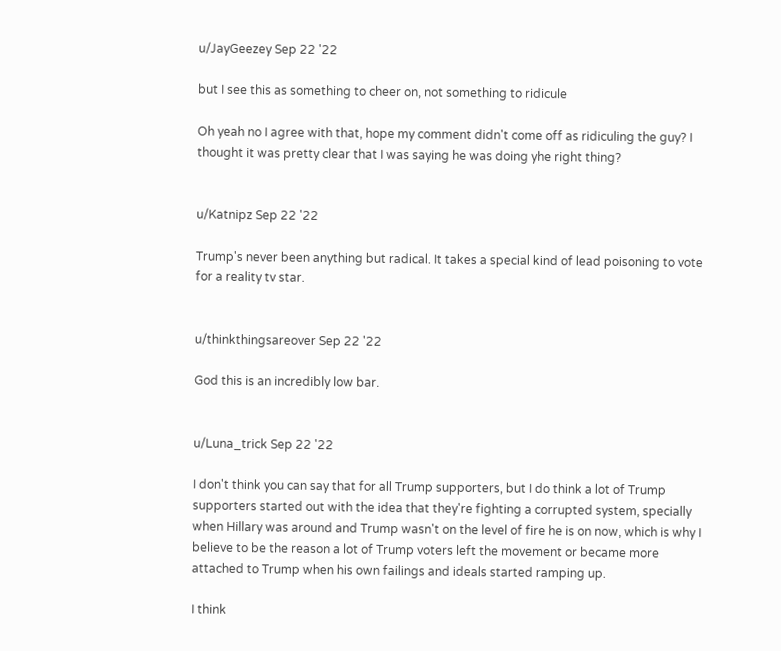u/JayGeezey Sep 22 '22

but I see this as something to cheer on, not something to ridicule

Oh yeah no I agree with that, hope my comment didn't come off as ridiculing the guy? I thought it was pretty clear that I was saying he was doing yhe right thing?


u/Katnipz Sep 22 '22

Trump's never been anything but radical. It takes a special kind of lead poisoning to vote for a reality tv star.


u/thinkthingsareover Sep 22 '22

God this is an incredibly low bar.


u/Luna_trick Sep 22 '22

I don't think you can say that for all Trump supporters, but I do think a lot of Trump supporters started out with the idea that they're fighting a corrupted system, specially when Hillary was around and Trump wasn't on the level of fire he is on now, which is why I believe to be the reason a lot of Trump voters left the movement or became more attached to Trump when his own failings and ideals started ramping up.

I think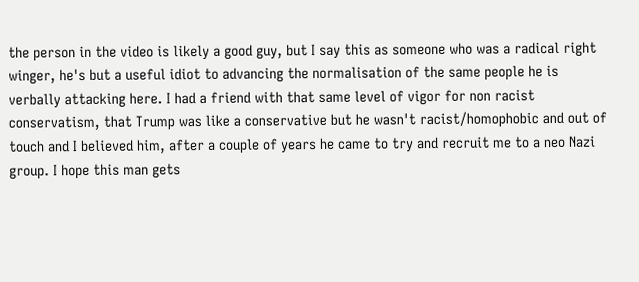the person in the video is likely a good guy, but I say this as someone who was a radical right winger, he's but a useful idiot to advancing the normalisation of the same people he is verbally attacking here. I had a friend with that same level of vigor for non racist conservatism, that Trump was like a conservative but he wasn't racist/homophobic and out of touch and I believed him, after a couple of years he came to try and recruit me to a neo Nazi group. I hope this man gets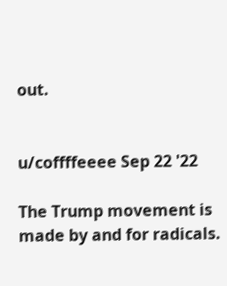out.


u/coffffeeee Sep 22 '22

The Trump movement is made by and for radicals.